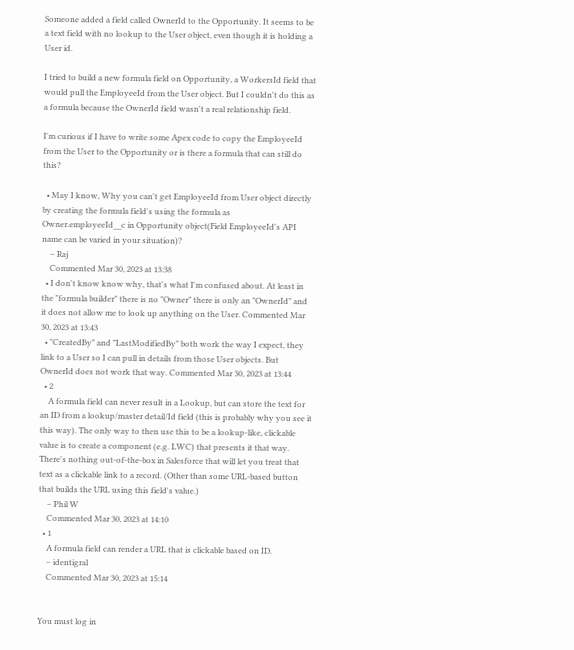Someone added a field called OwnerId to the Opportunity. It seems to be a text field with no lookup to the User object, even though it is holding a User id.

I tried to build a new formula field on Opportunity, a WorkersId field that would pull the EmployeeId from the User object. But I couldn't do this as a formula because the OwnerId field wasn't a real relationship field.

I'm curious if I have to write some Apex code to copy the EmployeeId from the User to the Opportunity or is there a formula that can still do this?

  • May I know, Why you can't get EmployeeId from User object directly by creating the formula field's using the formula as Owner.employeeId__c in Opportunity object(Field EmployeeId's API name can be varied in your situation)?
    – Raj
    Commented Mar 30, 2023 at 13:38
  • I don't know know why, that's what I'm confused about. At least in the "formula builder" there is no "Owner" there is only an "OwnerId" and it does not allow me to look up anything on the User. Commented Mar 30, 2023 at 13:43
  • "CreatedBy" and "LastModifiedBy" both work the way I expect, they link to a User so I can pull in details from those User objects. But OwnerId does not work that way. Commented Mar 30, 2023 at 13:44
  • 2
    A formula field can never result in a Lookup, but can store the text for an ID from a lookup/master detail/Id field (this is probably why you see it this way). The only way to then use this to be a lookup-like, clickable value is to create a component (e.g. LWC) that presents it that way. There's nothing out-of-the-box in Salesforce that will let you treat that text as a clickable link to a record. (Other than some URL-based button that builds the URL using this field's value.)
    – Phil W
    Commented Mar 30, 2023 at 14:10
  • 1
    A formula field can render a URL that is clickable based on ID.
    – identigral
    Commented Mar 30, 2023 at 15:14


You must log in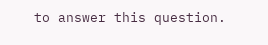to answer this question.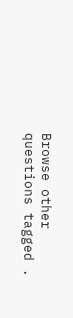Browse other questions tagged .